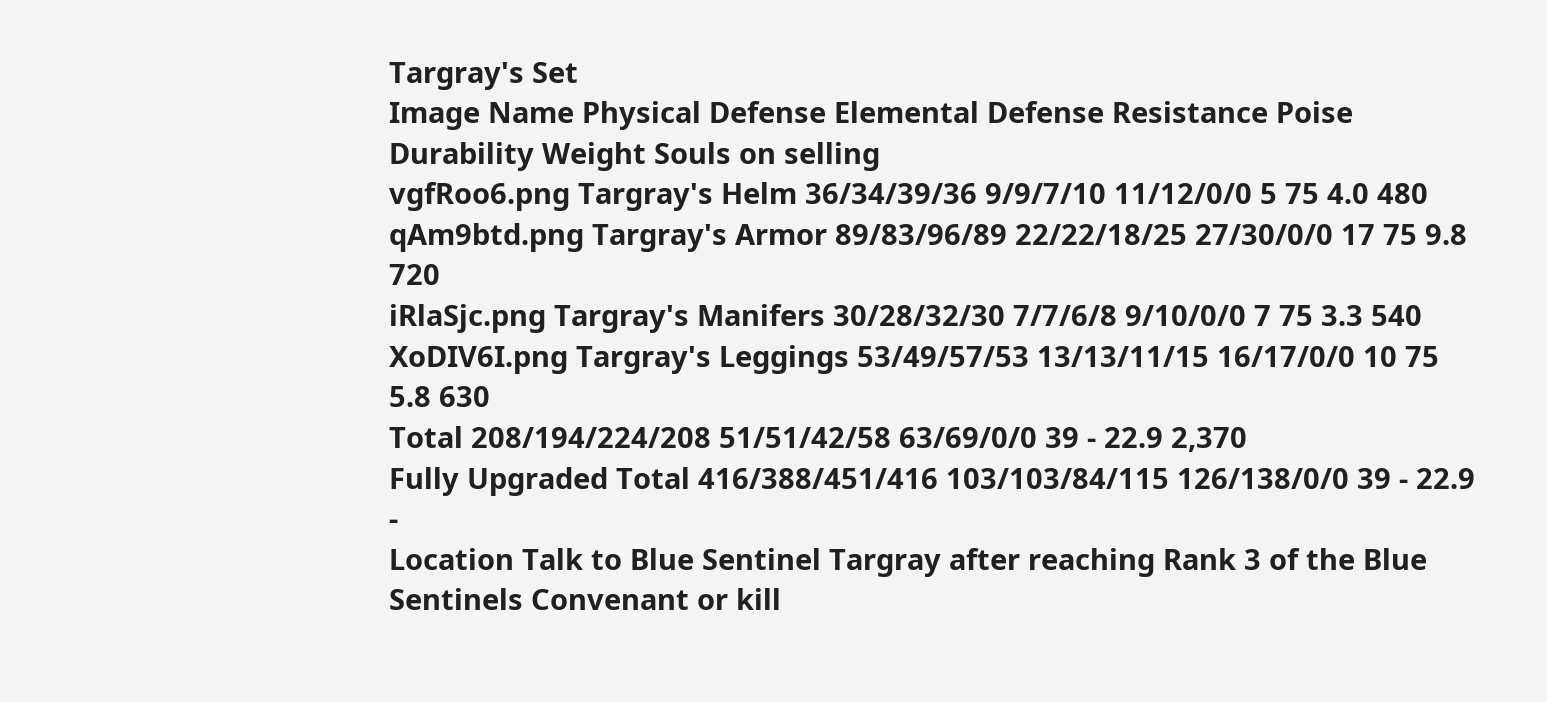Targray's Set
Image Name Physical Defense Elemental Defense Resistance Poise Durability Weight Souls on selling
vgfRoo6.png Targray's Helm 36/34/39/36 9/9/7/10 11/12/0/0 5 75 4.0 480
qAm9btd.png Targray's Armor 89/83/96/89 22/22/18/25 27/30/0/0 17 75 9.8 720
iRlaSjc.png Targray's Manifers 30/28/32/30 7/7/6/8 9/10/0/0 7 75 3.3 540
XoDIV6I.png Targray's Leggings 53/49/57/53 13/13/11/15 16/17/0/0 10 75 5.8 630
Total 208/194/224/208 51/51/42/58 63/69/0/0 39 - 22.9 2,370
Fully Upgraded Total 416/388/451/416 103/103/84/115 126/138/0/0 39 - 22.9 -
Location Talk to Blue Sentinel Targray after reaching Rank 3 of the Blue Sentinels Convenant or kill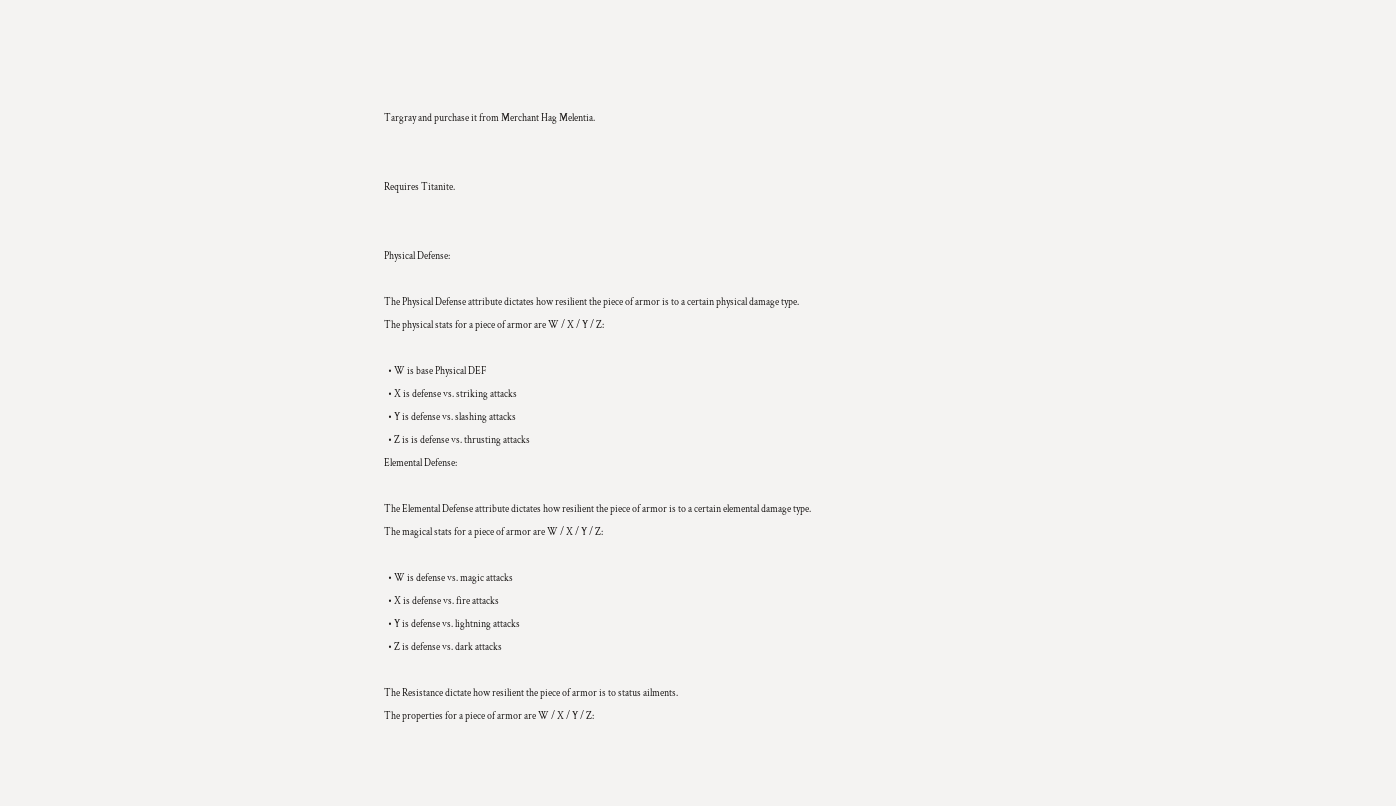Targray and purchase it from Merchant Hag Melentia.


Requires Titanite.


Physical Defense:

The Physical Defense attribute dictates how resilient the piece of armor is to a certain physical damage type.
The physical stats for a piece of armor are W / X / Y / Z:

  • W is base Physical DEF
  • X is defense vs. striking attacks
  • Y is defense vs. slashing attacks
  • Z is is defense vs. thrusting attacks
Elemental Defense:

The Elemental Defense attribute dictates how resilient the piece of armor is to a certain elemental damage type.
The magical stats for a piece of armor are W / X / Y / Z:

  • W is defense vs. magic attacks
  • X is defense vs. fire attacks
  • Y is defense vs. lightning attacks
  • Z is defense vs. dark attacks

The Resistance dictate how resilient the piece of armor is to status ailments.
The properties for a piece of armor are W / X / Y / Z: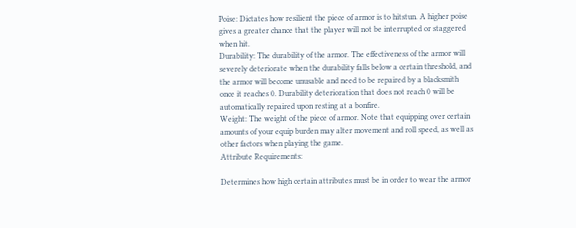Poise: Dictates how resilient the piece of armor is to hitstun. A higher poise gives a greater chance that the player will not be interrupted or staggered when hit.
Durability: The durability of the armor. The effectiveness of the armor will severely deteriorate when the durability falls below a certain threshold, and the armor will become unusable and need to be repaired by a blacksmith once it reaches 0. Durability deterioration that does not reach 0 will be automatically repaired upon resting at a bonfire.
Weight: The weight of the piece of armor. Note that equipping over certain amounts of your equip burden may alter movement and roll speed, as well as other factors when playing the game.
Attribute Requirements:

Determines how high certain attributes must be in order to wear the armor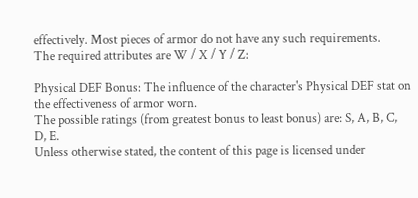effectively. Most pieces of armor do not have any such requirements.
The required attributes are W / X / Y / Z:

Physical DEF Bonus: The influence of the character's Physical DEF stat on the effectiveness of armor worn.
The possible ratings (from greatest bonus to least bonus) are: S, A, B, C, D, E.
Unless otherwise stated, the content of this page is licensed under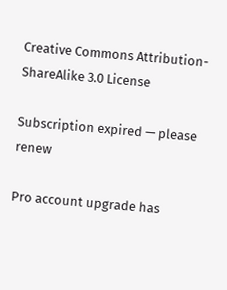Creative Commons Attribution-ShareAlike 3.0 License

Subscription expired — please renew

Pro account upgrade has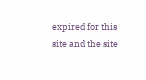expired for this site and the site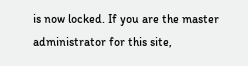is now locked. If you are the master administrator for this site,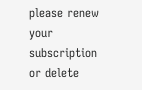please renew your subscription or delete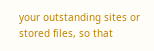your outstanding sites or stored files, so that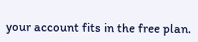your account fits in the free plan.